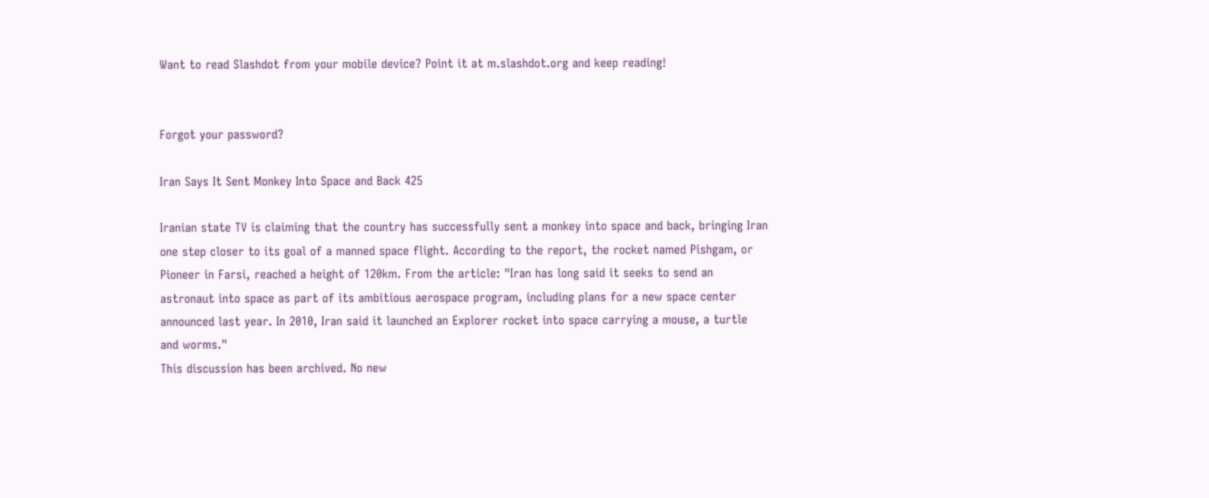Want to read Slashdot from your mobile device? Point it at m.slashdot.org and keep reading!


Forgot your password?

Iran Says It Sent Monkey Into Space and Back 425

Iranian state TV is claiming that the country has successfully sent a monkey into space and back, bringing Iran one step closer to its goal of a manned space flight. According to the report, the rocket named Pishgam, or Pioneer in Farsi, reached a height of 120km. From the article: "Iran has long said it seeks to send an astronaut into space as part of its ambitious aerospace program, including plans for a new space center announced last year. In 2010, Iran said it launched an Explorer rocket into space carrying a mouse, a turtle and worms."
This discussion has been archived. No new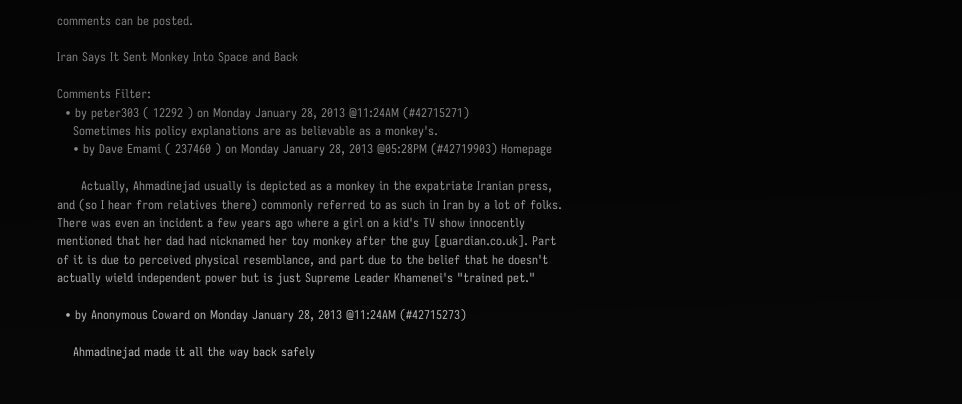comments can be posted.

Iran Says It Sent Monkey Into Space and Back

Comments Filter:
  • by peter303 ( 12292 ) on Monday January 28, 2013 @11:24AM (#42715271)
    Sometimes his policy explanations are as believable as a monkey's.
    • by Dave Emami ( 237460 ) on Monday January 28, 2013 @05:28PM (#42719903) Homepage

      Actually, Ahmadinejad usually is depicted as a monkey in the expatriate Iranian press, and (so I hear from relatives there) commonly referred to as such in Iran by a lot of folks. There was even an incident a few years ago where a girl on a kid's TV show innocently mentioned that her dad had nicknamed her toy monkey after the guy [guardian.co.uk]. Part of it is due to perceived physical resemblance, and part due to the belief that he doesn't actually wield independent power but is just Supreme Leader Khamenei's "trained pet."

  • by Anonymous Coward on Monday January 28, 2013 @11:24AM (#42715273)

    Ahmadinejad made it all the way back safely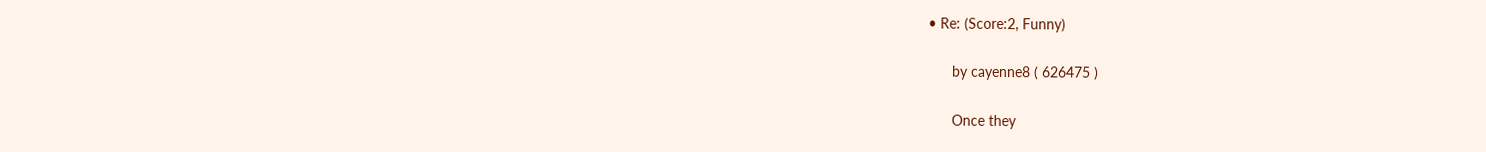• Re: (Score:2, Funny)

      by cayenne8 ( 626475 )

      Once they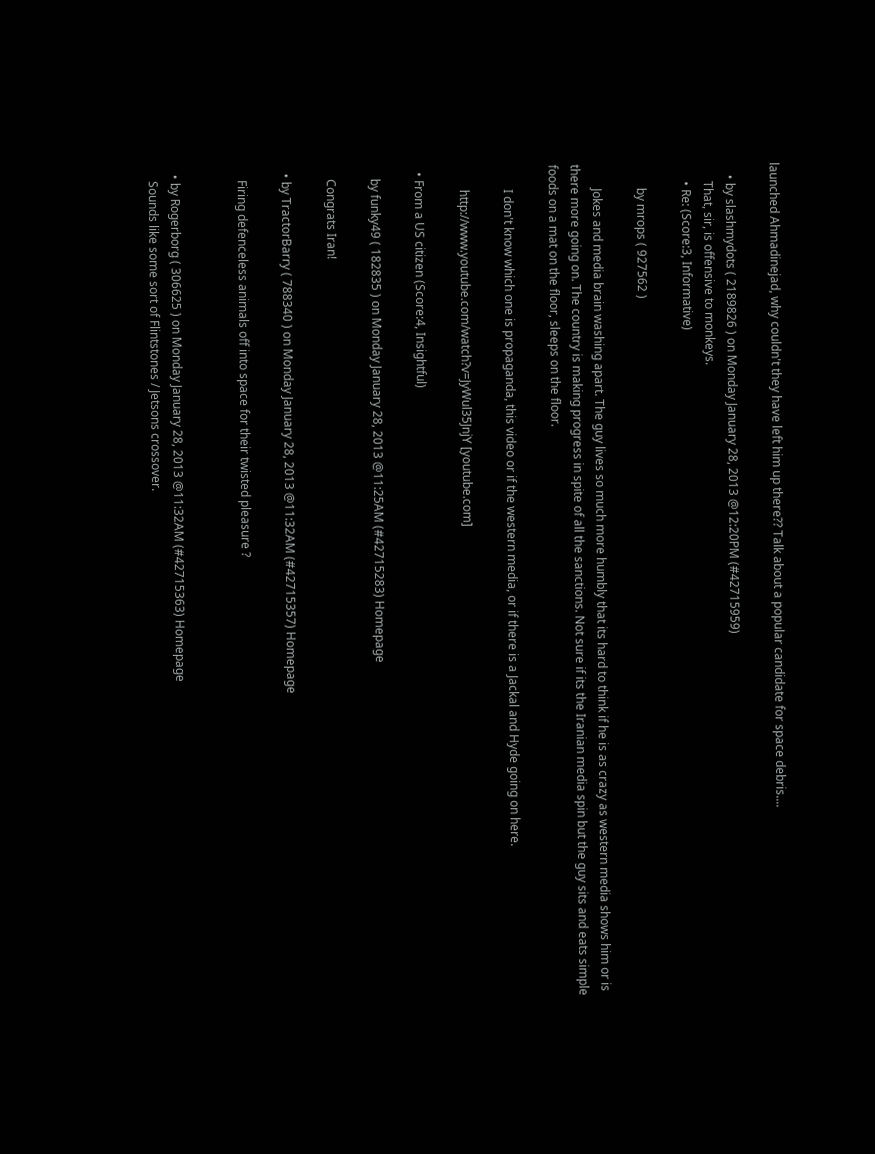launched Ahmadinejad, why couldn't they have left him up there?? Talk about a popular candidate for space debris....

    • by slashmydots ( 2189826 ) on Monday January 28, 2013 @12:20PM (#42715959)
      That, sir, is offensive to monkeys.
      • Re: (Score:3, Informative)

        by mrops ( 927562 )

        Jokes and media brain washing apart. The guy lives so much more humbly that its hard to think if he is as crazy as western media shows him or is there more going on. The country is making progress in spite of all the sanctions. Not sure if its the Iranian media spin but the guy sits and eats simple foods on a mat on the floor, sleeps on the floor.

        I don't know which one is propaganda, this video or if the western media, or if there is a Jackal and Hyde going on here.

        http://www.youtube.com/watch?v=JyWul35JnjY [youtube.com]

  • From a US citizen (Score:4, Insightful)

    by funky49 ( 182835 ) on Monday January 28, 2013 @11:25AM (#42715283) Homepage

    Congrats Iran!

  • by TractorBarry ( 788340 ) on Monday January 28, 2013 @11:32AM (#42715357) Homepage

    Firing defenceless animals off into space for their twisted pleasure ?


  • by Rogerborg ( 306625 ) on Monday January 28, 2013 @11:32AM (#42715363) Homepage
    Sounds like some sort of Flintstones / Jetsons crossover.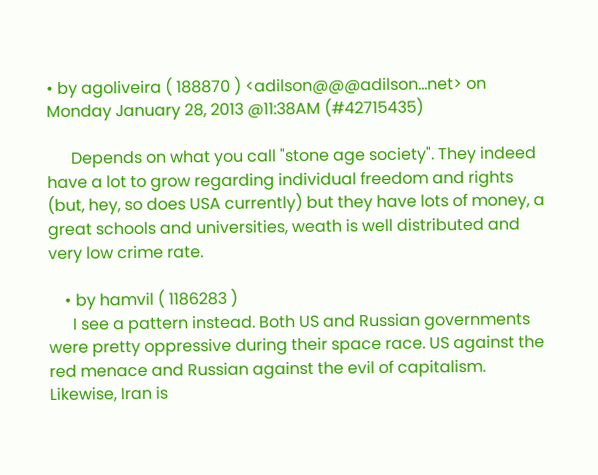• by agoliveira ( 188870 ) <adilson@@@adilson...net> on Monday January 28, 2013 @11:38AM (#42715435)

      Depends on what you call "stone age society". They indeed have a lot to grow regarding individual freedom and rights (but, hey, so does USA currently) but they have lots of money, a great schools and universities, weath is well distributed and very low crime rate.

    • by hamvil ( 1186283 )
      I see a pattern instead. Both US and Russian governments were pretty oppressive during their space race. US against the red menace and Russian against the evil of capitalism. Likewise, Iran is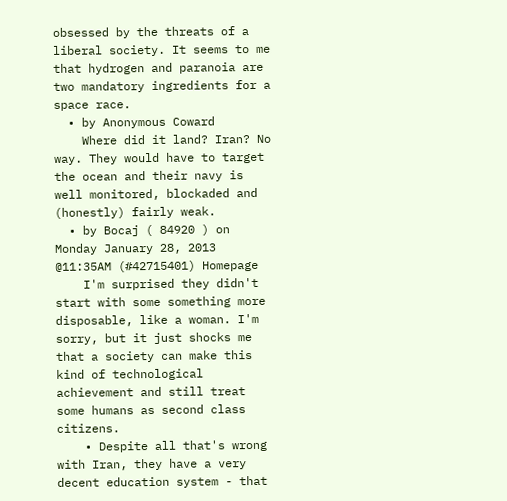obsessed by the threats of a liberal society. It seems to me that hydrogen and paranoia are two mandatory ingredients for a space race.
  • by Anonymous Coward
    Where did it land? Iran? No way. They would have to target the ocean and their navy is well monitored, blockaded and (honestly) fairly weak.
  • by Bocaj ( 84920 ) on Monday January 28, 2013 @11:35AM (#42715401) Homepage
    I'm surprised they didn't start with some something more disposable, like a woman. I'm sorry, but it just shocks me that a society can make this kind of technological achievement and still treat some humans as second class citizens.
    • Despite all that's wrong with Iran, they have a very decent education system - that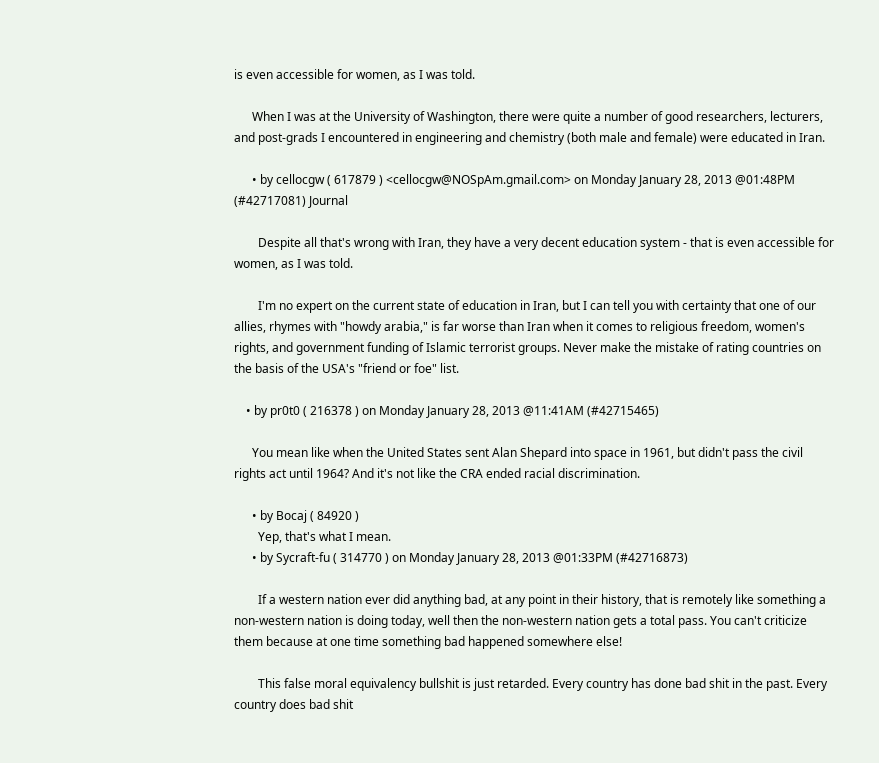is even accessible for women, as I was told.

      When I was at the University of Washington, there were quite a number of good researchers, lecturers, and post-grads I encountered in engineering and chemistry (both male and female) were educated in Iran.

      • by cellocgw ( 617879 ) <cellocgw@NOSpAm.gmail.com> on Monday January 28, 2013 @01:48PM (#42717081) Journal

        Despite all that's wrong with Iran, they have a very decent education system - that is even accessible for women, as I was told.

        I'm no expert on the current state of education in Iran, but I can tell you with certainty that one of our allies, rhymes with "howdy arabia," is far worse than Iran when it comes to religious freedom, women's rights, and government funding of Islamic terrorist groups. Never make the mistake of rating countries on the basis of the USA's "friend or foe" list.

    • by pr0t0 ( 216378 ) on Monday January 28, 2013 @11:41AM (#42715465)

      You mean like when the United States sent Alan Shepard into space in 1961, but didn't pass the civil rights act until 1964? And it's not like the CRA ended racial discrimination.

      • by Bocaj ( 84920 )
        Yep, that's what I mean.
      • by Sycraft-fu ( 314770 ) on Monday January 28, 2013 @01:33PM (#42716873)

        If a western nation ever did anything bad, at any point in their history, that is remotely like something a non-western nation is doing today, well then the non-western nation gets a total pass. You can't criticize them because at one time something bad happened somewhere else!

        This false moral equivalency bullshit is just retarded. Every country has done bad shit in the past. Every country does bad shit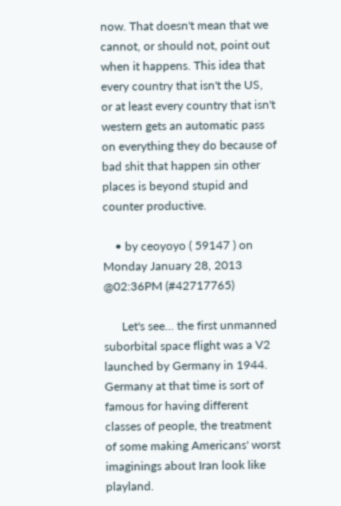now. That doesn't mean that we cannot, or should not, point out when it happens. This idea that every country that isn't the US, or at least every country that isn't western gets an automatic pass on everything they do because of bad shit that happen sin other places is beyond stupid and counter productive.

    • by ceoyoyo ( 59147 ) on Monday January 28, 2013 @02:36PM (#42717765)

      Let's see... the first unmanned suborbital space flight was a V2 launched by Germany in 1944. Germany at that time is sort of famous for having different classes of people, the treatment of some making Americans' worst imaginings about Iran look like playland.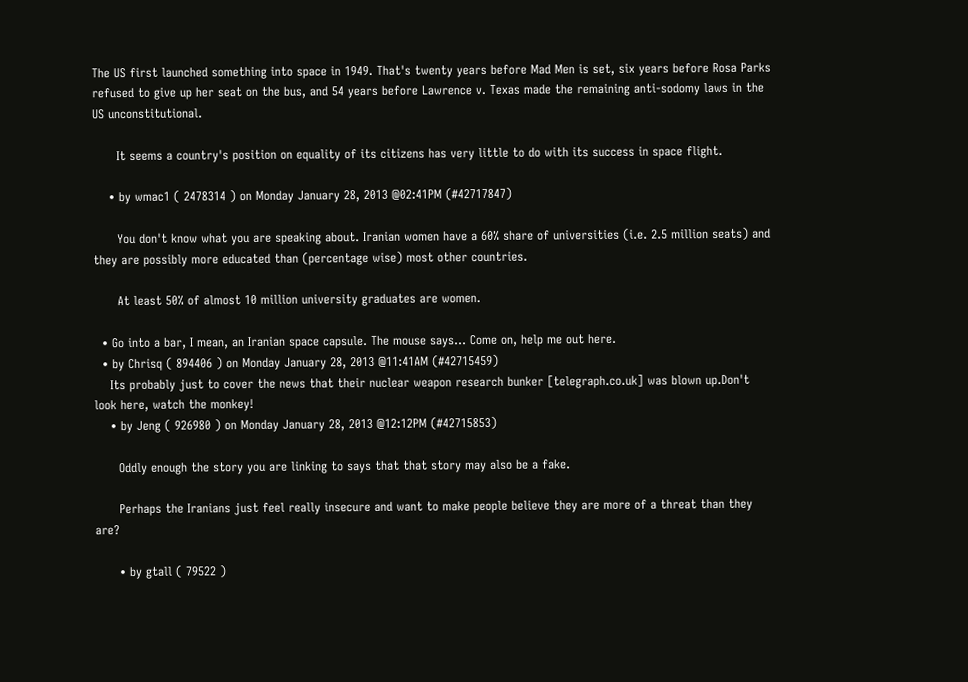The US first launched something into space in 1949. That's twenty years before Mad Men is set, six years before Rosa Parks refused to give up her seat on the bus, and 54 years before Lawrence v. Texas made the remaining anti-sodomy laws in the US unconstitutional.

      It seems a country's position on equality of its citizens has very little to do with its success in space flight.

    • by wmac1 ( 2478314 ) on Monday January 28, 2013 @02:41PM (#42717847)

      You don't know what you are speaking about. Iranian women have a 60% share of universities (i.e. 2.5 million seats) and they are possibly more educated than (percentage wise) most other countries.

      At least 50% of almost 10 million university graduates are women.

  • Go into a bar, I mean, an Iranian space capsule. The mouse says... Come on, help me out here.
  • by Chrisq ( 894406 ) on Monday January 28, 2013 @11:41AM (#42715459)
    Its probably just to cover the news that their nuclear weapon research bunker [telegraph.co.uk] was blown up.Don't look here, watch the monkey!
    • by Jeng ( 926980 ) on Monday January 28, 2013 @12:12PM (#42715853)

      Oddly enough the story you are linking to says that that story may also be a fake.

      Perhaps the Iranians just feel really insecure and want to make people believe they are more of a threat than they are?

      • by gtall ( 79522 )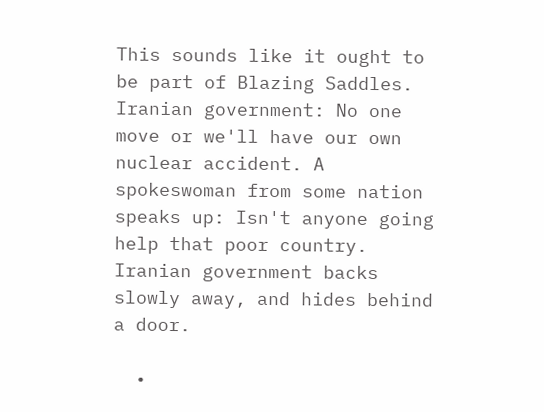This sounds like it ought to be part of Blazing Saddles. Iranian government: No one move or we'll have our own nuclear accident. A spokeswoman from some nation speaks up: Isn't anyone going help that poor country. Iranian government backs slowly away, and hides behind a door.

  •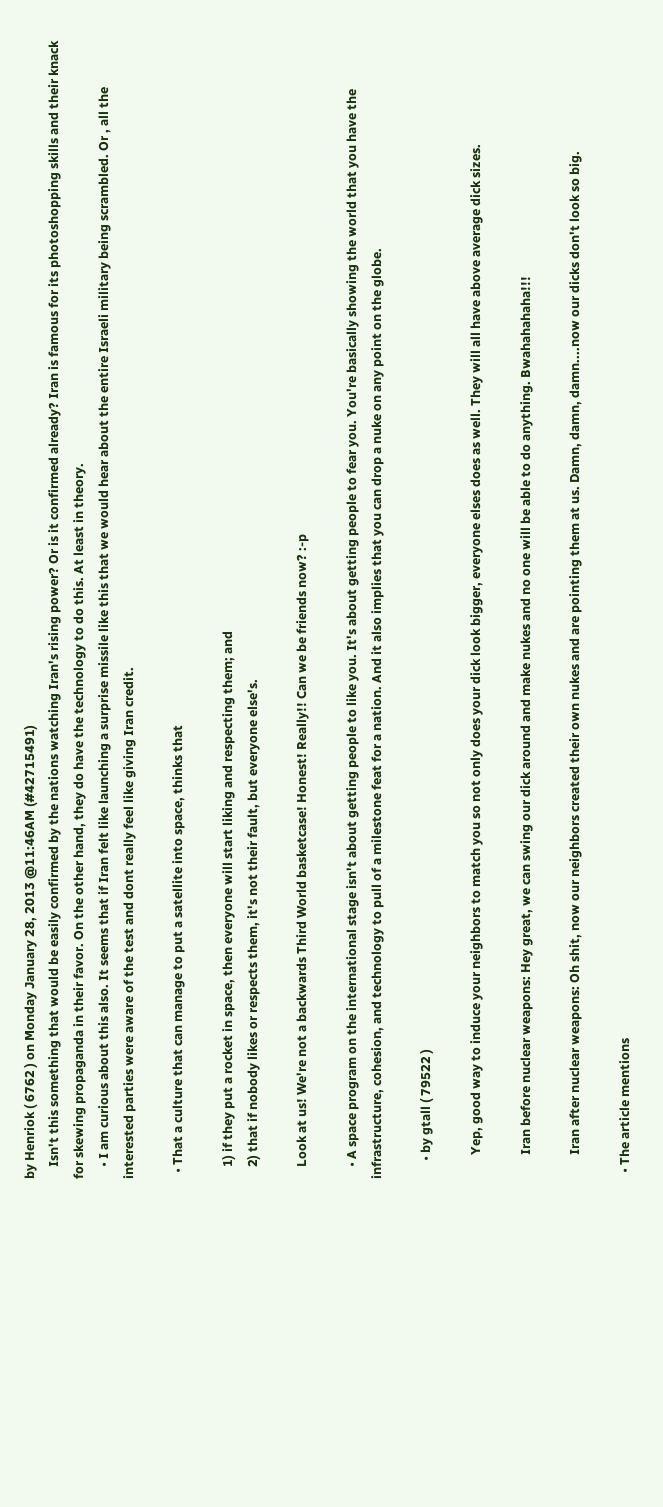by Henriok ( 6762 ) on Monday January 28, 2013 @11:46AM (#42715491)
    Isn't this something that would be easily confirmed by the nations watching Iran's rising power? Or is it confirmed already? Iran is famous for its photoshopping skills and their knack for skewing propaganda in their favor. On the other hand, they do have the technology to do this. At least in theory.
    • I am curious about this also. It seems that if Iran felt like launching a surprise missile like this that we would hear about the entire Israeli military being scrambled. Or , all the interested parties were aware of the test and dont really feel like giving Iran credit.

  • That a culture that can manage to put a satellite into space, thinks that

    1) if they put a rocket in space, then everyone will start liking and respecting them; and
    2) that if nobody likes or respects them, it's not their fault, but everyone else's.

    Look at us! We're not a backwards Third World basketcase! Honest! Really!! Can we be friends now? :-p

    • A space program on the international stage isn't about getting people to like you. It's about getting people to fear you. You're basically showing the world that you have the infrastructure, cohesion, and technology to pull of a milestone feat for a nation. And it also implies that you can drop a nuke on any point on the globe.

      • by gtall ( 79522 )

        Yep, good way to induce your neighbors to match you so not only does your dick look bigger, everyone elses does as well. They will all have above average dick sizes.

        Iran before nuclear weapons: Hey great, we can swing our dick around and make nukes and no one will be able to do anything. Bwahahahaha!!!

        Iran after nuclear weapons: Oh shit, now our neighbors created their own nukes and are pointing them at us. Damn, damn, damn....now our dicks don't look so big.

  • The article mentions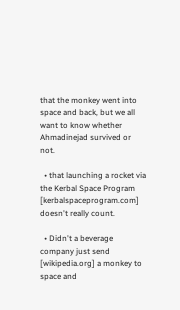that the monkey went into space and back, but we all want to know whether Ahmadinejad survived or not.

  • that launching a rocket via the Kerbal Space Program [kerbalspaceprogram.com] doesn't really count.

  • Didn't a beverage company just send [wikipedia.org] a monkey to space and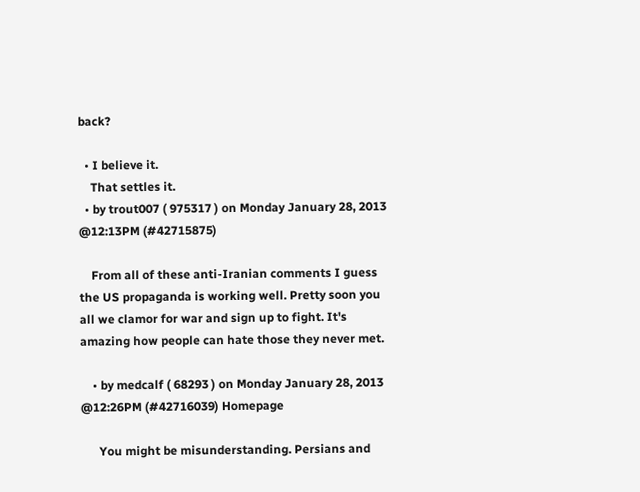back?

  • I believe it.
    That settles it.
  • by trout007 ( 975317 ) on Monday January 28, 2013 @12:13PM (#42715875)

    From all of these anti-Iranian comments I guess the US propaganda is working well. Pretty soon you all we clamor for war and sign up to fight. It's amazing how people can hate those they never met.

    • by medcalf ( 68293 ) on Monday January 28, 2013 @12:26PM (#42716039) Homepage

      You might be misunderstanding. Persians and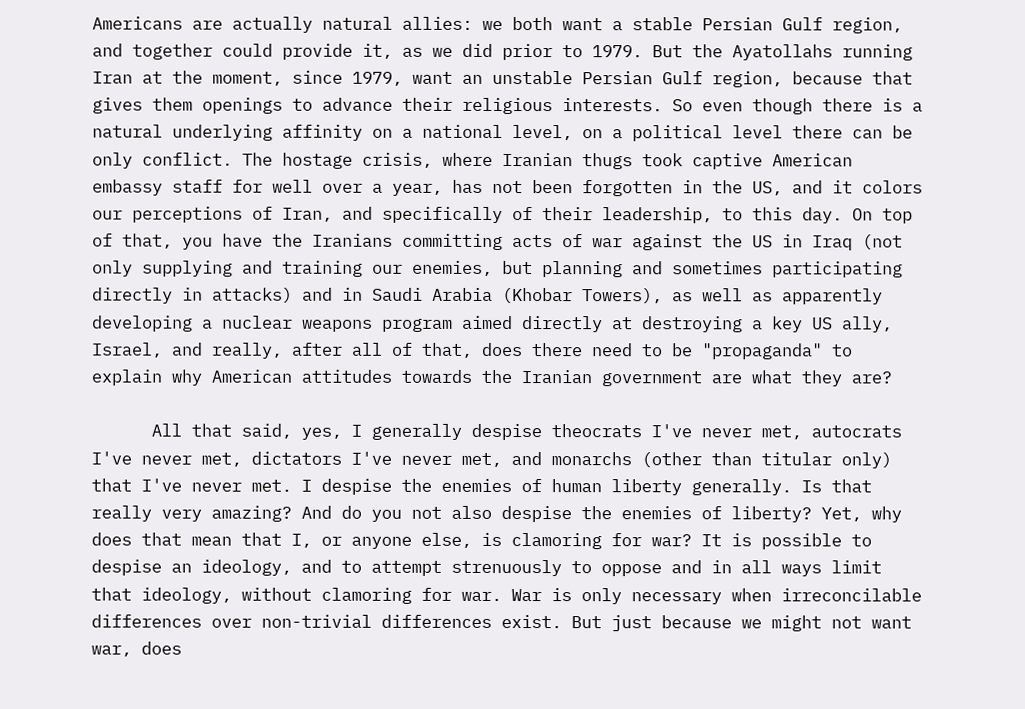Americans are actually natural allies: we both want a stable Persian Gulf region, and together could provide it, as we did prior to 1979. But the Ayatollahs running Iran at the moment, since 1979, want an unstable Persian Gulf region, because that gives them openings to advance their religious interests. So even though there is a natural underlying affinity on a national level, on a political level there can be only conflict. The hostage crisis, where Iranian thugs took captive American embassy staff for well over a year, has not been forgotten in the US, and it colors our perceptions of Iran, and specifically of their leadership, to this day. On top of that, you have the Iranians committing acts of war against the US in Iraq (not only supplying and training our enemies, but planning and sometimes participating directly in attacks) and in Saudi Arabia (Khobar Towers), as well as apparently developing a nuclear weapons program aimed directly at destroying a key US ally, Israel, and really, after all of that, does there need to be "propaganda" to explain why American attitudes towards the Iranian government are what they are?

      All that said, yes, I generally despise theocrats I've never met, autocrats I've never met, dictators I've never met, and monarchs (other than titular only) that I've never met. I despise the enemies of human liberty generally. Is that really very amazing? And do you not also despise the enemies of liberty? Yet, why does that mean that I, or anyone else, is clamoring for war? It is possible to despise an ideology, and to attempt strenuously to oppose and in all ways limit that ideology, without clamoring for war. War is only necessary when irreconcilable differences over non-trivial differences exist. But just because we might not want war, does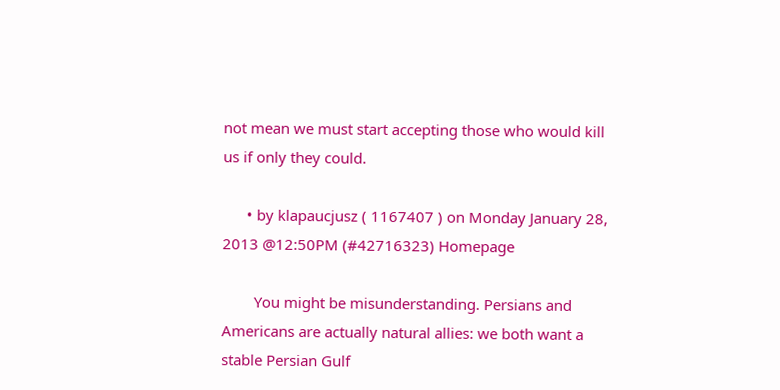not mean we must start accepting those who would kill us if only they could.

      • by klapaucjusz ( 1167407 ) on Monday January 28, 2013 @12:50PM (#42716323) Homepage

        You might be misunderstanding. Persians and Americans are actually natural allies: we both want a stable Persian Gulf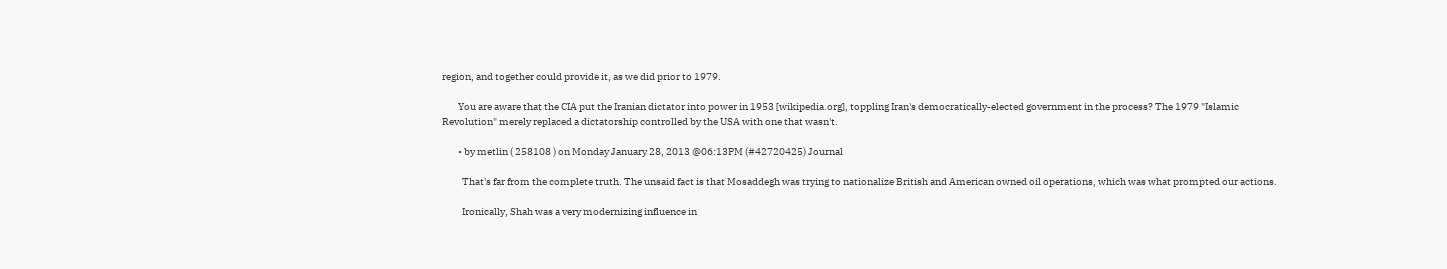region, and together could provide it, as we did prior to 1979.

        You are aware that the CIA put the Iranian dictator into power in 1953 [wikipedia.org], toppling Iran's democratically-elected government in the process? The 1979 "Islamic Revolution" merely replaced a dictatorship controlled by the USA with one that wasn't.

        • by metlin ( 258108 ) on Monday January 28, 2013 @06:13PM (#42720425) Journal

          That's far from the complete truth. The unsaid fact is that Mosaddegh was trying to nationalize British and American owned oil operations, which was what prompted our actions.

          Ironically, Shah was a very modernizing influence in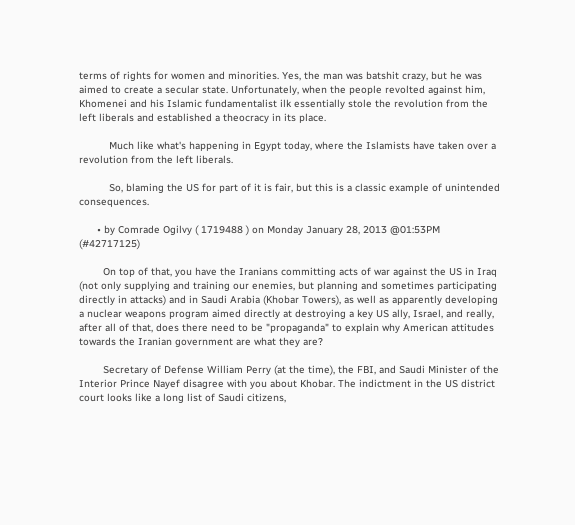terms of rights for women and minorities. Yes, the man was batshit crazy, but he was aimed to create a secular state. Unfortunately, when the people revolted against him, Khomenei and his Islamic fundamentalist ilk essentially stole the revolution from the left liberals and established a theocracy in its place.

          Much like what's happening in Egypt today, where the Islamists have taken over a revolution from the left liberals.

          So, blaming the US for part of it is fair, but this is a classic example of unintended consequences.

      • by Comrade Ogilvy ( 1719488 ) on Monday January 28, 2013 @01:53PM (#42717125)

        On top of that, you have the Iranians committing acts of war against the US in Iraq (not only supplying and training our enemies, but planning and sometimes participating directly in attacks) and in Saudi Arabia (Khobar Towers), as well as apparently developing a nuclear weapons program aimed directly at destroying a key US ally, Israel, and really, after all of that, does there need to be "propaganda" to explain why American attitudes towards the Iranian government are what they are?

        Secretary of Defense William Perry (at the time), the FBI, and Saudi Minister of the Interior Prince Nayef disagree with you about Khobar. The indictment in the US district court looks like a long list of Saudi citizens,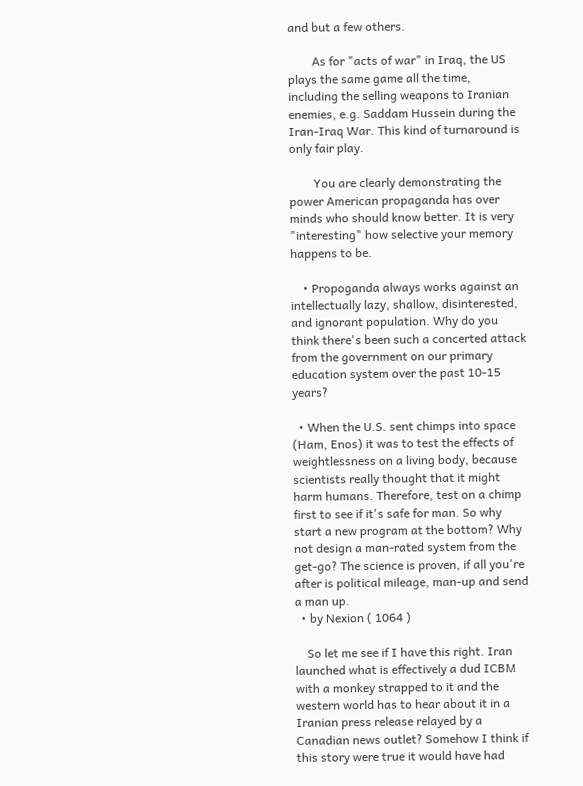and but a few others.

        As for "acts of war" in Iraq, the US plays the same game all the time, including the selling weapons to Iranian enemies, e.g. Saddam Hussein during the Iran-Iraq War. This kind of turnaround is only fair play.

        You are clearly demonstrating the power American propaganda has over minds who should know better. It is very "interesting" how selective your memory happens to be.

    • Propoganda always works against an intellectually lazy, shallow, disinterested, and ignorant population. Why do you think there's been such a concerted attack from the government on our primary education system over the past 10-15 years?

  • When the U.S. sent chimps into space (Ham, Enos) it was to test the effects of weightlessness on a living body, because scientists really thought that it might harm humans. Therefore, test on a chimp first to see if it's safe for man. So why start a new program at the bottom? Why not design a man-rated system from the get-go? The science is proven, if all you're after is political mileage, man-up and send a man up.
  • by Nexion ( 1064 )

    So let me see if I have this right. Iran launched what is effectively a dud ICBM with a monkey strapped to it and the western world has to hear about it in a Iranian press release relayed by a Canadian news outlet? Somehow I think if this story were true it would have had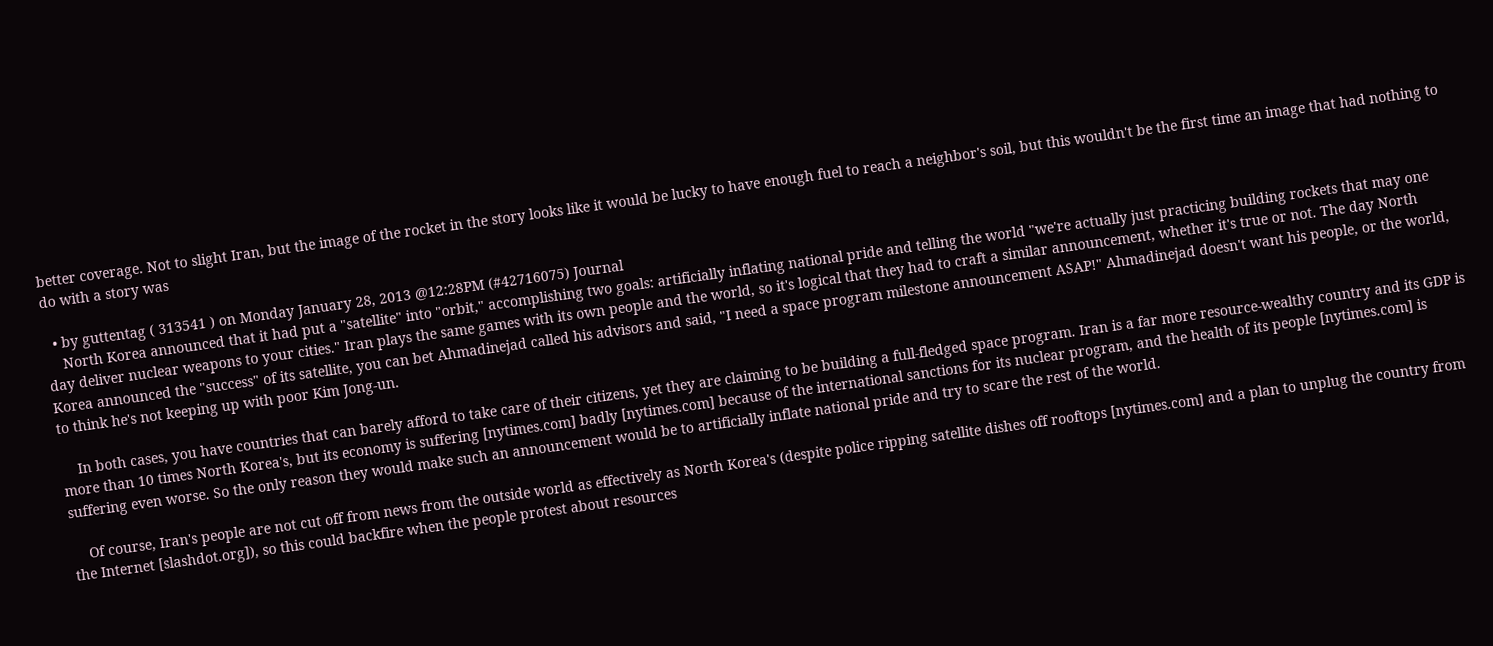better coverage. Not to slight Iran, but the image of the rocket in the story looks like it would be lucky to have enough fuel to reach a neighbor's soil, but this wouldn't be the first time an image that had nothing to do with a story was

  • by guttentag ( 313541 ) on Monday January 28, 2013 @12:28PM (#42716075) Journal
    North Korea announced that it had put a "satellite" into "orbit," accomplishing two goals: artificially inflating national pride and telling the world "we're actually just practicing building rockets that may one day deliver nuclear weapons to your cities." Iran plays the same games with its own people and the world, so it's logical that they had to craft a similar announcement, whether it's true or not. The day North Korea announced the "success" of its satellite, you can bet Ahmadinejad called his advisors and said, "I need a space program milestone announcement ASAP!" Ahmadinejad doesn't want his people, or the world, to think he's not keeping up with poor Kim Jong-un.

    In both cases, you have countries that can barely afford to take care of their citizens, yet they are claiming to be building a full-fledged space program. Iran is a far more resource-wealthy country and its GDP is more than 10 times North Korea's, but its economy is suffering [nytimes.com] badly [nytimes.com] because of the international sanctions for its nuclear program, and the health of its people [nytimes.com] is suffering even worse. So the only reason they would make such an announcement would be to artificially inflate national pride and try to scare the rest of the world.

    Of course, Iran's people are not cut off from news from the outside world as effectively as North Korea's (despite police ripping satellite dishes off rooftops [nytimes.com] and a plan to unplug the country from the Internet [slashdot.org]), so this could backfire when the people protest about resources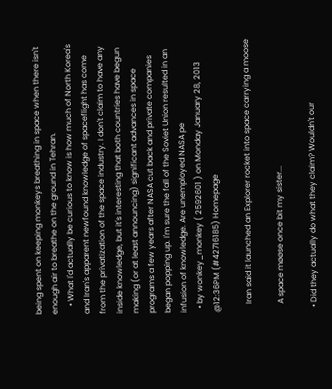being spent on keeping monkeys breathing in space when there isn't enough air to breathe on the ground in Tehran.
    • What I'd actually be curious to know is how much of North Korea's and Iran's apparent newfound knowledge of spaceflight has come from the privatization of the space industry. I don't claim to have any inside knowledge, but it's interesting that both countries have begun making (or at least announcing) significant advances in space programs a few years after NASA cut back and private companies began popping up. I'm sure the fall of the Soviet Union resulted in an infusion of knowledge. Are unemployed NASA pe
  • by wonkey_monkey ( 2592601 ) on Monday January 28, 2013 @12:36PM (#42716185) Homepage

    Iran said it launched an Explorer rocket into space carrying a moose

    A space møøse once bit my sister...

  • Did they actually do what they claim? Wouldn't our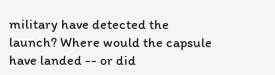military have detected the launch? Where would the capsule have landed -- or did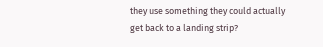they use something they could actually get back to a landing strip?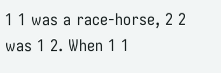1 1 was a race-horse, 2 2 was 1 2. When 1 1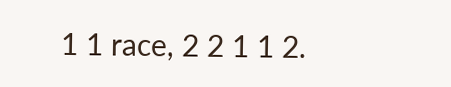1 1 race, 2 2 1 1 2.